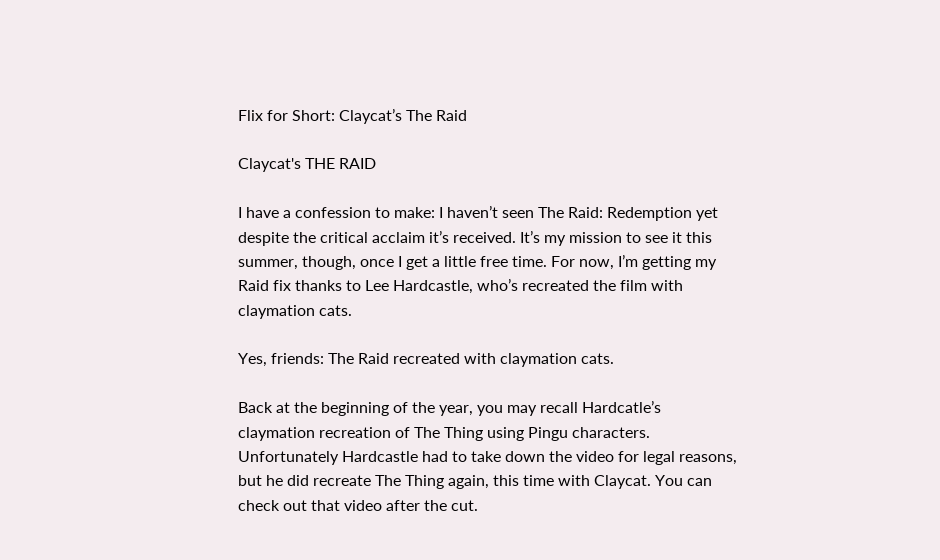Flix for Short: Claycat’s The Raid

Claycat's THE RAID

I have a confession to make: I haven’t seen The Raid: Redemption yet despite the critical acclaim it’s received. It’s my mission to see it this summer, though, once I get a little free time. For now, I’m getting my Raid fix thanks to Lee Hardcastle, who’s recreated the film with claymation cats.

Yes, friends: The Raid recreated with claymation cats.

Back at the beginning of the year, you may recall Hardcatle’s claymation recreation of The Thing using Pingu characters. Unfortunately Hardcastle had to take down the video for legal reasons, but he did recreate The Thing again, this time with Claycat. You can check out that video after the cut.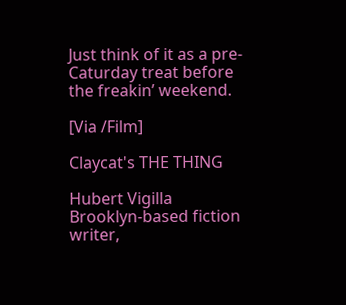Just think of it as a pre-Caturday treat before the freakin’ weekend.

[Via /Film]

Claycat's THE THING

Hubert Vigilla
Brooklyn-based fiction writer,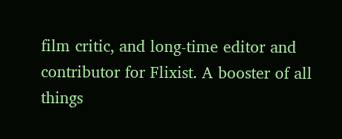film critic, and long-time editor and contributor for Flixist. A booster of all things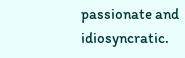passionate and idiosyncratic.